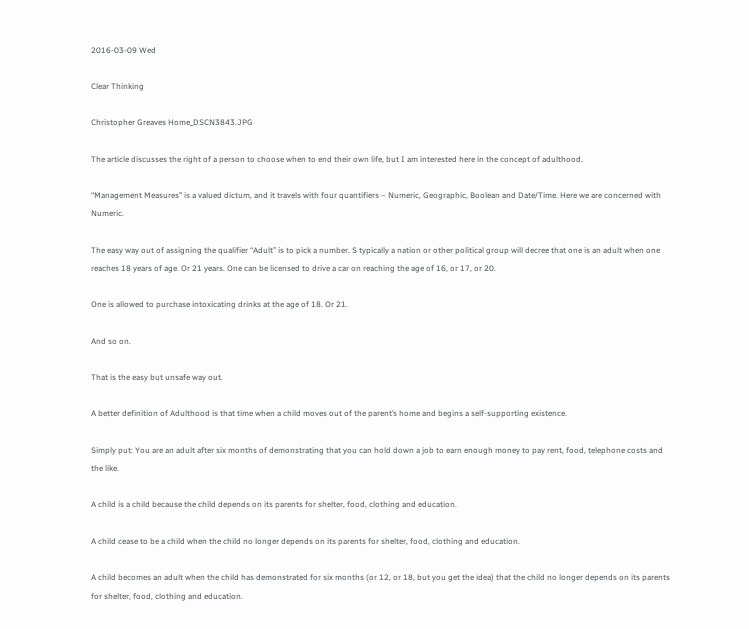2016-03-09 Wed

Clear Thinking

Christopher Greaves Home_DSCN3843.JPG

The article discusses the right of a person to choose when to end their own life, but I am interested here in the concept of adulthood.

“Management Measures” is a valued dictum, and it travels with four quantifiers – Numeric, Geographic, Boolean and Date/Time. Here we are concerned with Numeric.

The easy way out of assigning the qualifier “Adult” is to pick a number. S typically a nation or other political group will decree that one is an adult when one reaches 18 years of age. Or 21 years. One can be licensed to drive a car on reaching the age of 16, or 17, or 20.

One is allowed to purchase intoxicating drinks at the age of 18. Or 21.

And so on.

That is the easy but unsafe way out.

A better definition of Adulthood is that time when a child moves out of the parent’s home and begins a self-supporting existence.

Simply put: You are an adult after six months of demonstrating that you can hold down a job to earn enough money to pay rent, food, telephone costs and the like.

A child is a child because the child depends on its parents for shelter, food, clothing and education.

A child cease to be a child when the child no longer depends on its parents for shelter, food, clothing and education.

A child becomes an adult when the child has demonstrated for six months (or 12, or 18, but you get the idea) that the child no longer depends on its parents for shelter, food, clothing and education.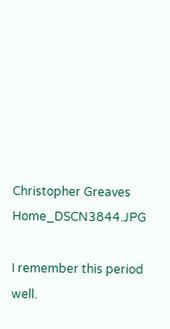Christopher Greaves Home_DSCN3844.JPG

I remember this period well.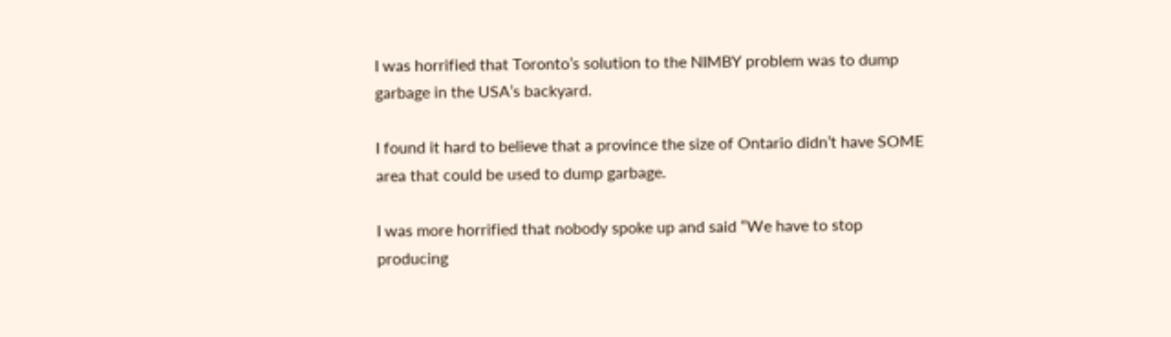I was horrified that Toronto’s solution to the NIMBY problem was to dump garbage in the USA’s backyard.

I found it hard to believe that a province the size of Ontario didn’t have SOME area that could be used to dump garbage.

I was more horrified that nobody spoke up and said “We have to stop producing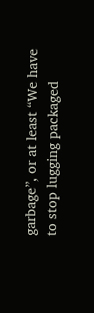garbage”, or at least “We have to stop lugging packaged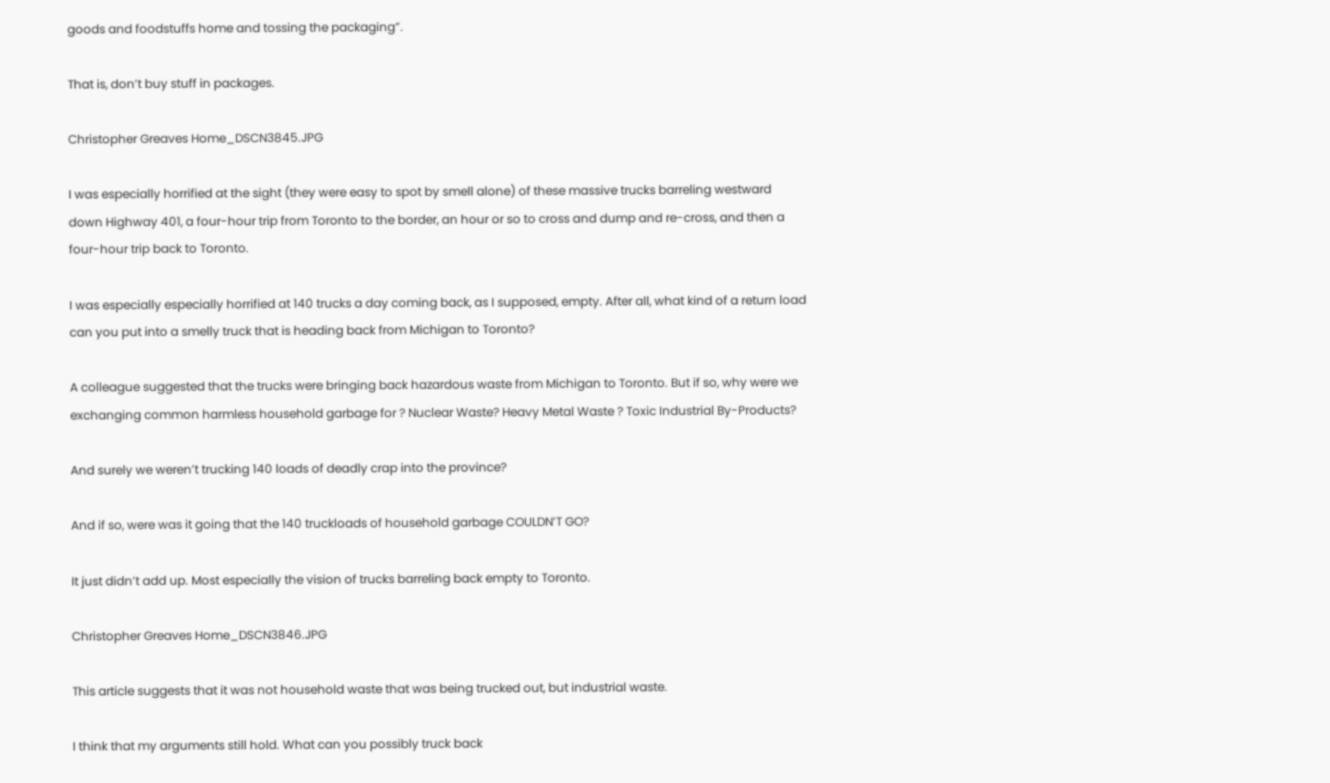goods and foodstuffs home and tossing the packaging”.

That is, don’t buy stuff in packages.

Christopher Greaves Home_DSCN3845.JPG

I was especially horrified at the sight (they were easy to spot by smell alone) of these massive trucks barreling westward down Highway 401, a four-hour trip from Toronto to the border, an hour or so to cross and dump and re-cross, and then a four-hour trip back to Toronto.

I was especially especially horrified at 140 trucks a day coming back, as I supposed, empty. After all, what kind of a return load can you put into a smelly truck that is heading back from Michigan to Toronto?

A colleague suggested that the trucks were bringing back hazardous waste from Michigan to Toronto. But if so, why were we exchanging common harmless household garbage for ? Nuclear Waste? Heavy Metal Waste ? Toxic Industrial By-Products?

And surely we weren’t trucking 140 loads of deadly crap into the province?

And if so, were was it going that the 140 truckloads of household garbage COULDN’T GO?

It just didn’t add up. Most especially the vision of trucks barreling back empty to Toronto.

Christopher Greaves Home_DSCN3846.JPG

This article suggests that it was not household waste that was being trucked out, but industrial waste.

I think that my arguments still hold. What can you possibly truck back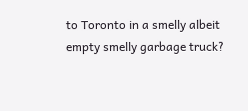to Toronto in a smelly albeit empty smelly garbage truck?